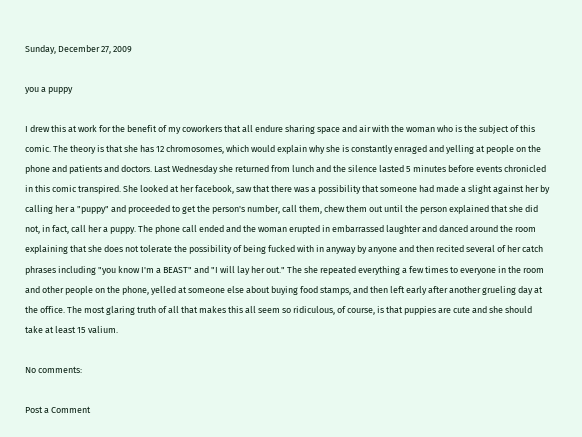Sunday, December 27, 2009

you a puppy

I drew this at work for the benefit of my coworkers that all endure sharing space and air with the woman who is the subject of this comic. The theory is that she has 12 chromosomes, which would explain why she is constantly enraged and yelling at people on the phone and patients and doctors. Last Wednesday she returned from lunch and the silence lasted 5 minutes before events chronicled in this comic transpired. She looked at her facebook, saw that there was a possibility that someone had made a slight against her by calling her a "puppy" and proceeded to get the person's number, call them, chew them out until the person explained that she did not, in fact, call her a puppy. The phone call ended and the woman erupted in embarrassed laughter and danced around the room explaining that she does not tolerate the possibility of being fucked with in anyway by anyone and then recited several of her catch phrases including "you know I'm a BEAST" and "I will lay her out." The she repeated everything a few times to everyone in the room and other people on the phone, yelled at someone else about buying food stamps, and then left early after another grueling day at the office. The most glaring truth of all that makes this all seem so ridiculous, of course, is that puppies are cute and she should take at least 15 valium.

No comments:

Post a Comment